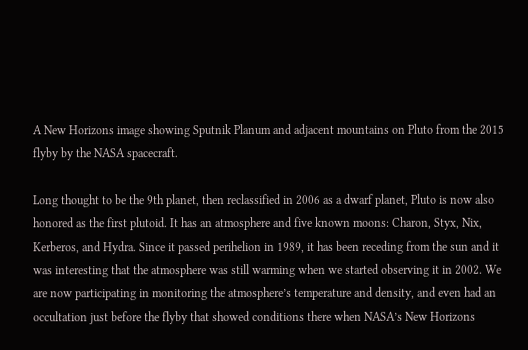A New Horizons image showing Sputnik Planum and adjacent mountains on Pluto from the 2015 flyby by the NASA spacecraft.

Long thought to be the 9th planet, then reclassified in 2006 as a dwarf planet, Pluto is now also honored as the first plutoid. It has an atmosphere and five known moons: Charon, Styx, Nix, Kerberos, and Hydra. Since it passed perihelion in 1989, it has been receding from the sun and it was interesting that the atmosphere was still warming when we started observing it in 2002. We are now participating in monitoring the atmosphere’s temperature and density, and even had an occultation just before the flyby that showed conditions there when NASA’s New Horizons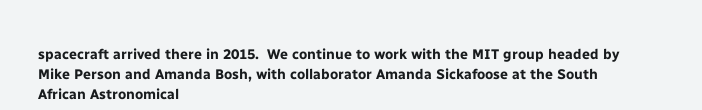spacecraft arrived there in 2015.  We continue to work with the MIT group headed by Mike Person and Amanda Bosh, with collaborator Amanda Sickafoose at the South African Astronomical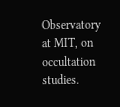Observatory at MIT, on occultation studies.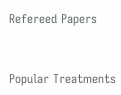Refereed Papers


Popular Treatments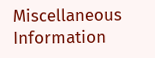Miscellaneous Information